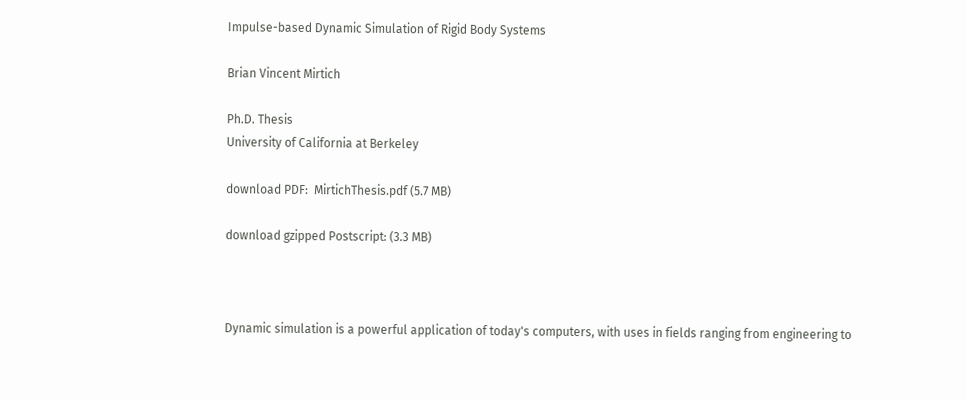Impulse-based Dynamic Simulation of Rigid Body Systems

Brian Vincent Mirtich

Ph.D. Thesis
University of California at Berkeley

download PDF:  MirtichThesis.pdf (5.7 MB)

download gzipped Postscript: (3.3 MB)



Dynamic simulation is a powerful application of today's computers, with uses in fields ranging from engineering to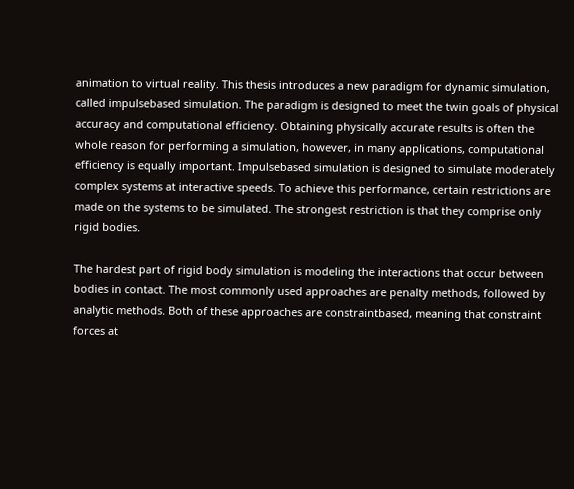animation to virtual reality. This thesis introduces a new paradigm for dynamic simulation, called impulsebased simulation. The paradigm is designed to meet the twin goals of physical accuracy and computational efficiency. Obtaining physically accurate results is often the whole reason for performing a simulation, however, in many applications, computational efficiency is equally important. Impulsebased simulation is designed to simulate moderately complex systems at interactive speeds. To achieve this performance, certain restrictions are made on the systems to be simulated. The strongest restriction is that they comprise only rigid bodies.

The hardest part of rigid body simulation is modeling the interactions that occur between bodies in contact. The most commonly used approaches are penalty methods, followed by analytic methods. Both of these approaches are constraintbased, meaning that constraint forces at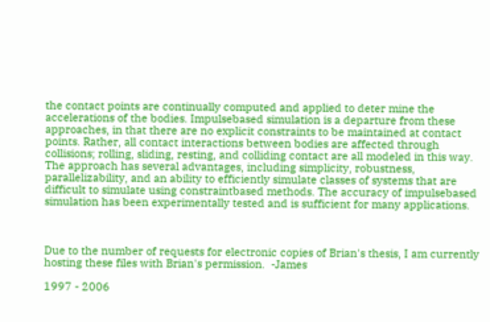the contact points are continually computed and applied to deter mine the accelerations of the bodies. Impulsebased simulation is a departure from these approaches, in that there are no explicit constraints to be maintained at contact points. Rather, all contact interactions between bodies are affected through collisions; rolling, sliding, resting, and colliding contact are all modeled in this way. The approach has several advantages, including simplicity, robustness, parallelizability, and an ability to efficiently simulate classes of systems that are difficult to simulate using constraintbased methods. The accuracy of impulsebased simulation has been experimentally tested and is sufficient for many applications.



Due to the number of requests for electronic copies of Brian's thesis, I am currently hosting these files with Brian's permission.  -James

1997 - 2006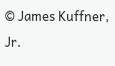© James Kuffner, Jr.